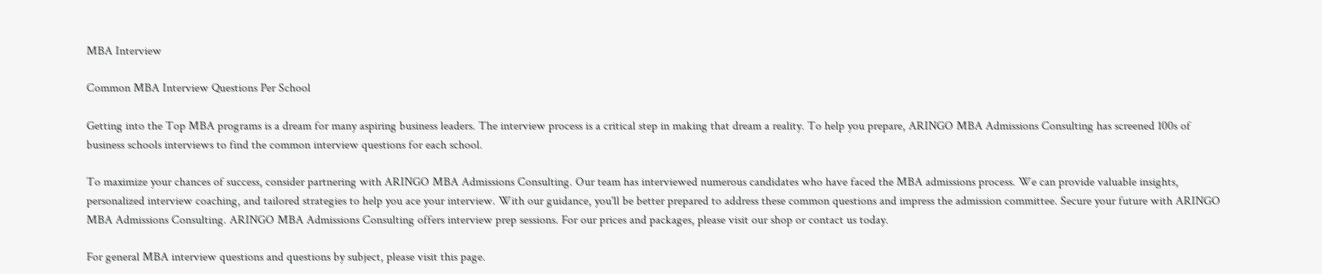MBA Interview

Common MBA Interview Questions Per School

Getting into the Top MBA programs is a dream for many aspiring business leaders. The interview process is a critical step in making that dream a reality. To help you prepare, ARINGO MBA Admissions Consulting has screened 100s of business schools interviews to find the common interview questions for each school.

To maximize your chances of success, consider partnering with ARINGO MBA Admissions Consulting. Our team has interviewed numerous candidates who have faced the MBA admissions process. We can provide valuable insights, personalized interview coaching, and tailored strategies to help you ace your interview. With our guidance, you'll be better prepared to address these common questions and impress the admission committee. Secure your future with ARINGO MBA Admissions Consulting. ARINGO MBA Admissions Consulting offers interview prep sessions. For our prices and packages, please visit our shop or contact us today.

For general MBA interview questions and questions by subject, please visit this page.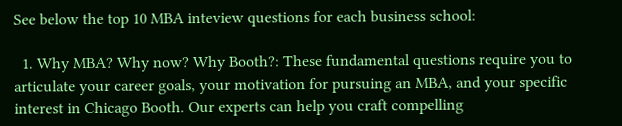See below the top 10 MBA inteview questions for each business school:

  1. Why MBA? Why now? Why Booth?: These fundamental questions require you to articulate your career goals, your motivation for pursuing an MBA, and your specific interest in Chicago Booth. Our experts can help you craft compelling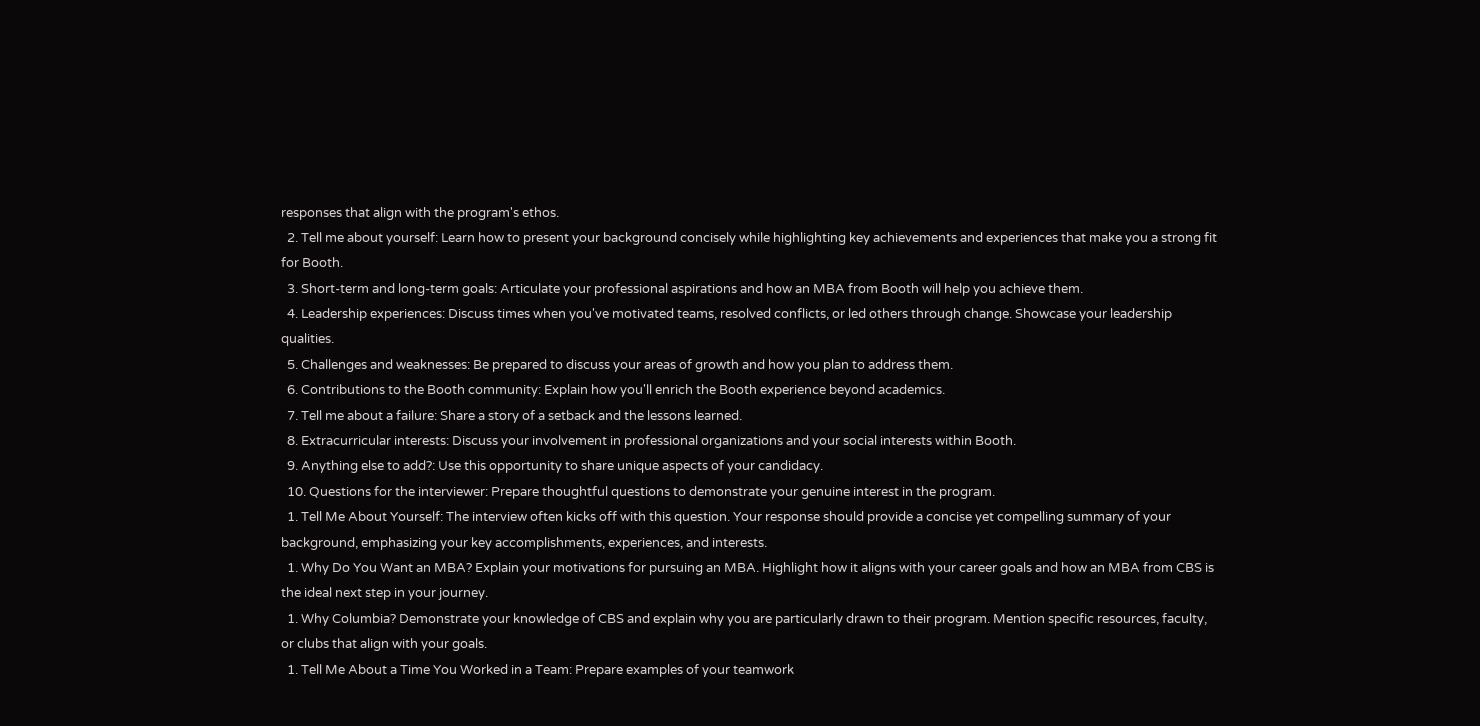responses that align with the program's ethos.
  2. Tell me about yourself: Learn how to present your background concisely while highlighting key achievements and experiences that make you a strong fit for Booth.
  3. Short-term and long-term goals: Articulate your professional aspirations and how an MBA from Booth will help you achieve them.
  4. Leadership experiences: Discuss times when you've motivated teams, resolved conflicts, or led others through change. Showcase your leadership qualities.
  5. Challenges and weaknesses: Be prepared to discuss your areas of growth and how you plan to address them.
  6. Contributions to the Booth community: Explain how you'll enrich the Booth experience beyond academics.
  7. Tell me about a failure: Share a story of a setback and the lessons learned.
  8. Extracurricular interests: Discuss your involvement in professional organizations and your social interests within Booth.
  9. Anything else to add?: Use this opportunity to share unique aspects of your candidacy.
  10. Questions for the interviewer: Prepare thoughtful questions to demonstrate your genuine interest in the program.
  1. Tell Me About Yourself: The interview often kicks off with this question. Your response should provide a concise yet compelling summary of your background, emphasizing your key accomplishments, experiences, and interests.
  1. Why Do You Want an MBA? Explain your motivations for pursuing an MBA. Highlight how it aligns with your career goals and how an MBA from CBS is the ideal next step in your journey.
  1. Why Columbia? Demonstrate your knowledge of CBS and explain why you are particularly drawn to their program. Mention specific resources, faculty, or clubs that align with your goals.
  1. Tell Me About a Time You Worked in a Team: Prepare examples of your teamwork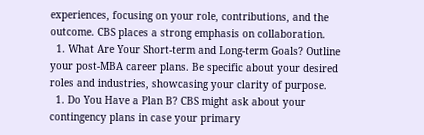experiences, focusing on your role, contributions, and the outcome. CBS places a strong emphasis on collaboration.
  1. What Are Your Short-term and Long-term Goals? Outline your post-MBA career plans. Be specific about your desired roles and industries, showcasing your clarity of purpose.
  1. Do You Have a Plan B? CBS might ask about your contingency plans in case your primary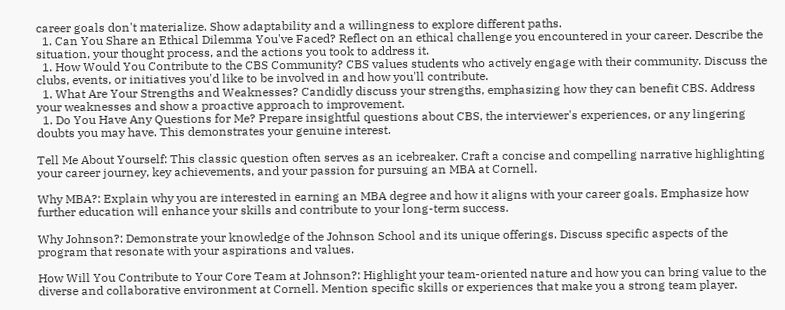career goals don't materialize. Show adaptability and a willingness to explore different paths.
  1. Can You Share an Ethical Dilemma You've Faced? Reflect on an ethical challenge you encountered in your career. Describe the situation, your thought process, and the actions you took to address it.
  1. How Would You Contribute to the CBS Community? CBS values students who actively engage with their community. Discuss the clubs, events, or initiatives you'd like to be involved in and how you'll contribute.
  1. What Are Your Strengths and Weaknesses? Candidly discuss your strengths, emphasizing how they can benefit CBS. Address your weaknesses and show a proactive approach to improvement.
  1. Do You Have Any Questions for Me? Prepare insightful questions about CBS, the interviewer's experiences, or any lingering doubts you may have. This demonstrates your genuine interest.

Tell Me About Yourself: This classic question often serves as an icebreaker. Craft a concise and compelling narrative highlighting your career journey, key achievements, and your passion for pursuing an MBA at Cornell.

Why MBA?: Explain why you are interested in earning an MBA degree and how it aligns with your career goals. Emphasize how further education will enhance your skills and contribute to your long-term success.

Why Johnson?: Demonstrate your knowledge of the Johnson School and its unique offerings. Discuss specific aspects of the program that resonate with your aspirations and values.

How Will You Contribute to Your Core Team at Johnson?: Highlight your team-oriented nature and how you can bring value to the diverse and collaborative environment at Cornell. Mention specific skills or experiences that make you a strong team player.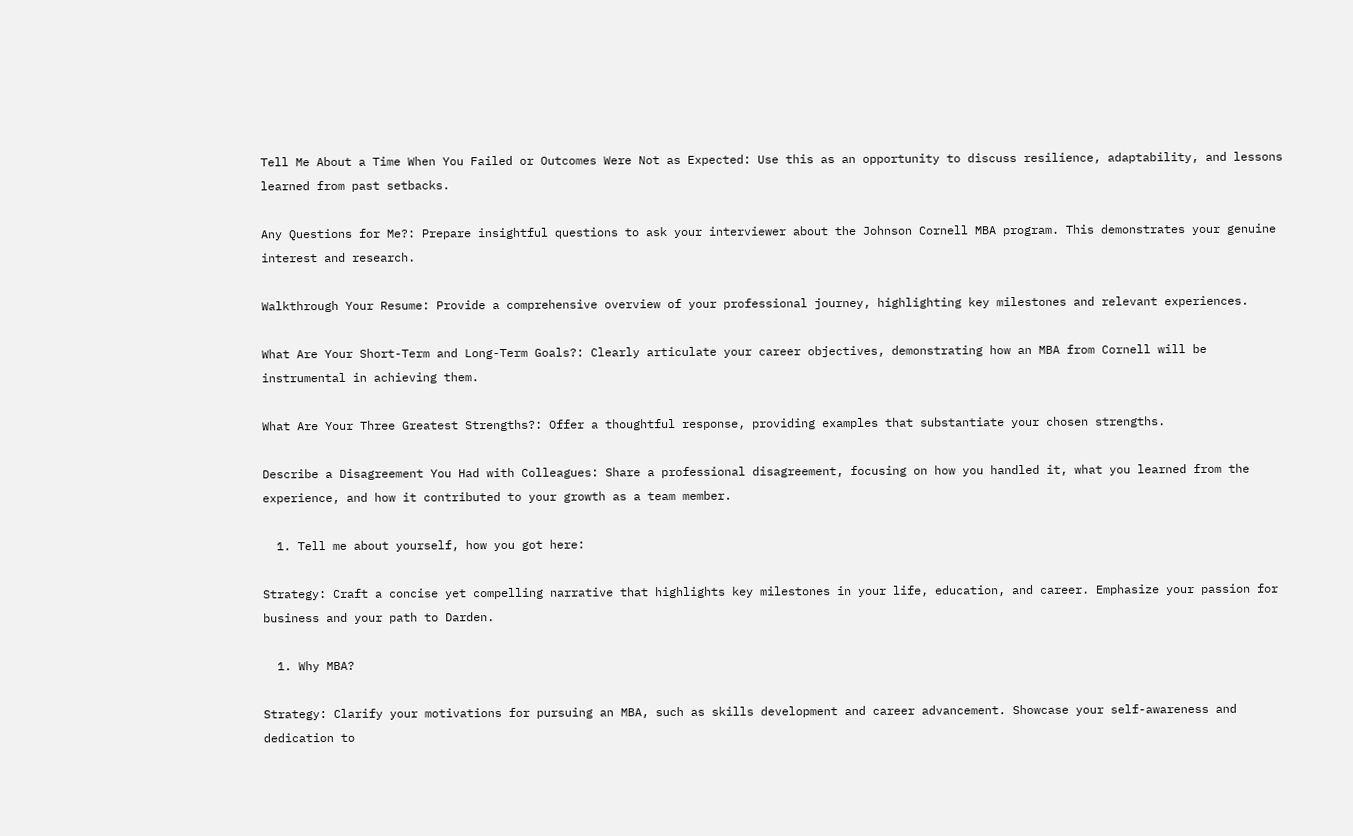Tell Me About a Time When You Failed or Outcomes Were Not as Expected: Use this as an opportunity to discuss resilience, adaptability, and lessons learned from past setbacks.

Any Questions for Me?: Prepare insightful questions to ask your interviewer about the Johnson Cornell MBA program. This demonstrates your genuine interest and research.

Walkthrough Your Resume: Provide a comprehensive overview of your professional journey, highlighting key milestones and relevant experiences.

What Are Your Short-Term and Long-Term Goals?: Clearly articulate your career objectives, demonstrating how an MBA from Cornell will be instrumental in achieving them.

What Are Your Three Greatest Strengths?: Offer a thoughtful response, providing examples that substantiate your chosen strengths.

Describe a Disagreement You Had with Colleagues: Share a professional disagreement, focusing on how you handled it, what you learned from the experience, and how it contributed to your growth as a team member.

  1. Tell me about yourself, how you got here:

Strategy: Craft a concise yet compelling narrative that highlights key milestones in your life, education, and career. Emphasize your passion for business and your path to Darden.

  1. Why MBA?

Strategy: Clarify your motivations for pursuing an MBA, such as skills development and career advancement. Showcase your self-awareness and dedication to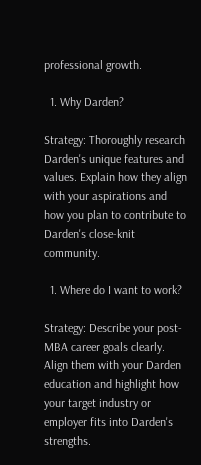professional growth.

  1. Why Darden?

Strategy: Thoroughly research Darden's unique features and values. Explain how they align with your aspirations and how you plan to contribute to Darden's close-knit community.

  1. Where do I want to work?

Strategy: Describe your post-MBA career goals clearly. Align them with your Darden education and highlight how your target industry or employer fits into Darden's strengths.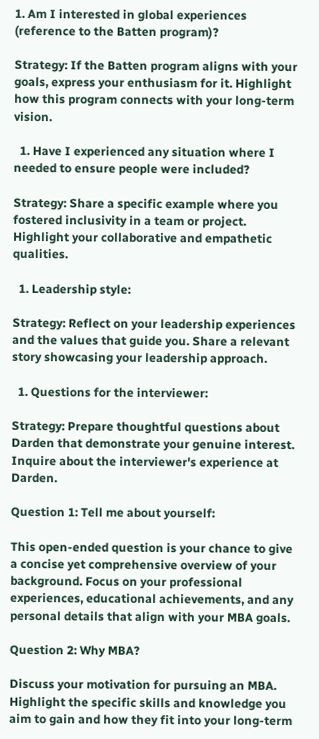1. Am I interested in global experiences (reference to the Batten program)?

Strategy: If the Batten program aligns with your goals, express your enthusiasm for it. Highlight how this program connects with your long-term vision.

  1. Have I experienced any situation where I needed to ensure people were included?

Strategy: Share a specific example where you fostered inclusivity in a team or project. Highlight your collaborative and empathetic qualities.

  1. Leadership style:

Strategy: Reflect on your leadership experiences and the values that guide you. Share a relevant story showcasing your leadership approach.

  1. Questions for the interviewer:

Strategy: Prepare thoughtful questions about Darden that demonstrate your genuine interest. Inquire about the interviewer's experience at Darden.

Question 1: Tell me about yourself:

This open-ended question is your chance to give a concise yet comprehensive overview of your background. Focus on your professional experiences, educational achievements, and any personal details that align with your MBA goals.

Question 2: Why MBA?

Discuss your motivation for pursuing an MBA. Highlight the specific skills and knowledge you aim to gain and how they fit into your long-term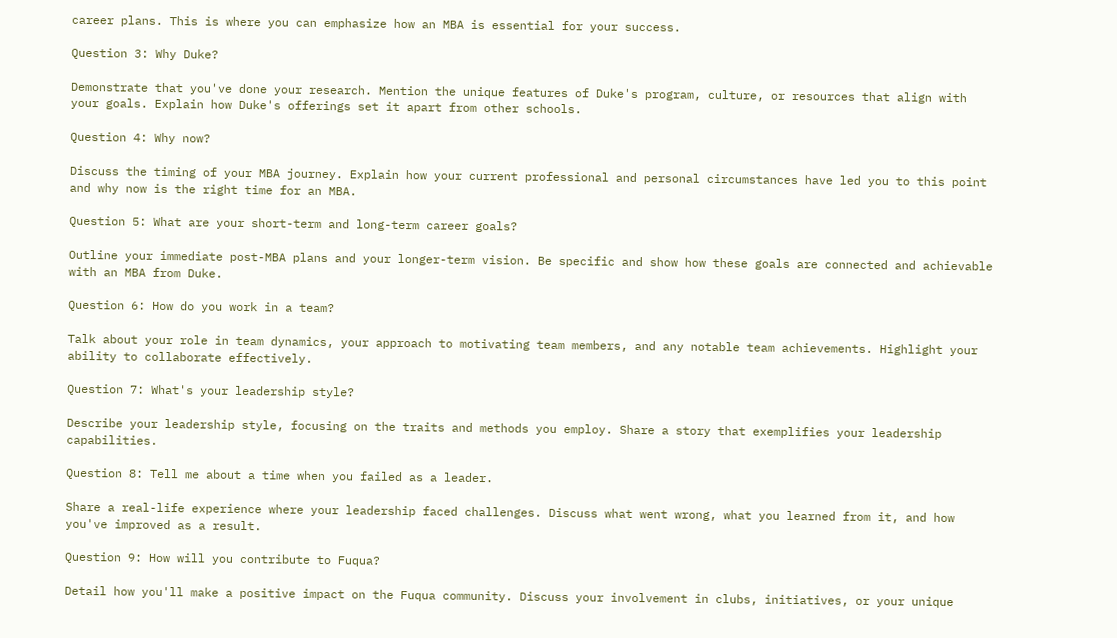career plans. This is where you can emphasize how an MBA is essential for your success.

Question 3: Why Duke?

Demonstrate that you've done your research. Mention the unique features of Duke's program, culture, or resources that align with your goals. Explain how Duke's offerings set it apart from other schools.

Question 4: Why now?

Discuss the timing of your MBA journey. Explain how your current professional and personal circumstances have led you to this point and why now is the right time for an MBA.

Question 5: What are your short-term and long-term career goals?

Outline your immediate post-MBA plans and your longer-term vision. Be specific and show how these goals are connected and achievable with an MBA from Duke.

Question 6: How do you work in a team?

Talk about your role in team dynamics, your approach to motivating team members, and any notable team achievements. Highlight your ability to collaborate effectively.

Question 7: What's your leadership style?

Describe your leadership style, focusing on the traits and methods you employ. Share a story that exemplifies your leadership capabilities.

Question 8: Tell me about a time when you failed as a leader.

Share a real-life experience where your leadership faced challenges. Discuss what went wrong, what you learned from it, and how you've improved as a result.

Question 9: How will you contribute to Fuqua?

Detail how you'll make a positive impact on the Fuqua community. Discuss your involvement in clubs, initiatives, or your unique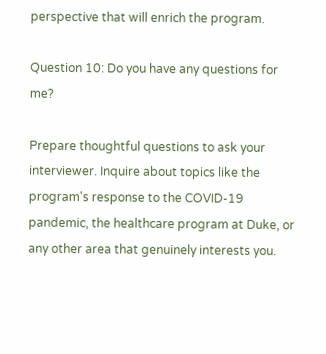perspective that will enrich the program.

Question 10: Do you have any questions for me?

Prepare thoughtful questions to ask your interviewer. Inquire about topics like the program's response to the COVID-19 pandemic, the healthcare program at Duke, or any other area that genuinely interests you.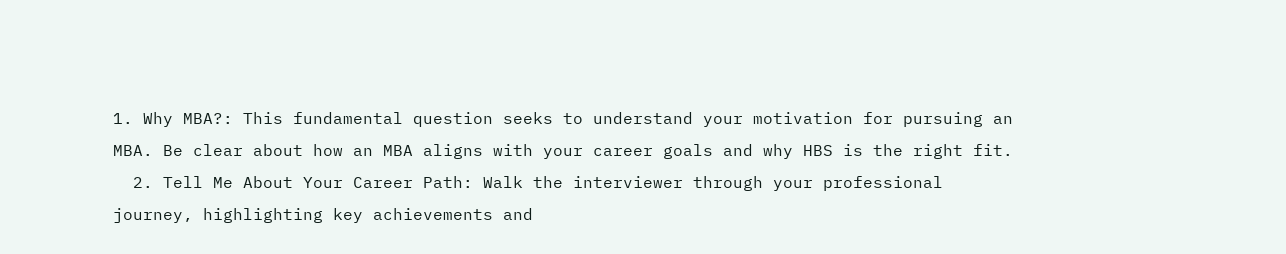1. Why MBA?: This fundamental question seeks to understand your motivation for pursuing an MBA. Be clear about how an MBA aligns with your career goals and why HBS is the right fit.
  2. Tell Me About Your Career Path: Walk the interviewer through your professional journey, highlighting key achievements and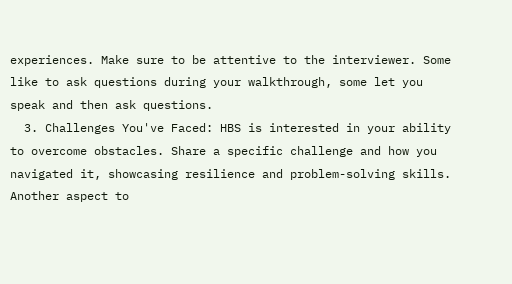experiences. Make sure to be attentive to the interviewer. Some like to ask questions during your walkthrough, some let you speak and then ask questions.
  3. Challenges You've Faced: HBS is interested in your ability to overcome obstacles. Share a specific challenge and how you navigated it, showcasing resilience and problem-solving skills. Another aspect to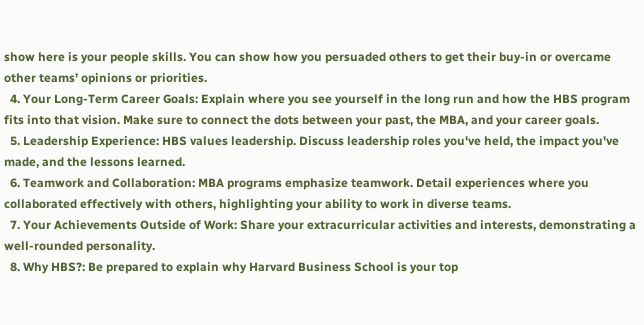show here is your people skills. You can show how you persuaded others to get their buy-in or overcame other teams’ opinions or priorities.
  4. Your Long-Term Career Goals: Explain where you see yourself in the long run and how the HBS program fits into that vision. Make sure to connect the dots between your past, the MBA, and your career goals.
  5. Leadership Experience: HBS values leadership. Discuss leadership roles you've held, the impact you've made, and the lessons learned.
  6. Teamwork and Collaboration: MBA programs emphasize teamwork. Detail experiences where you collaborated effectively with others, highlighting your ability to work in diverse teams.
  7. Your Achievements Outside of Work: Share your extracurricular activities and interests, demonstrating a well-rounded personality.
  8. Why HBS?: Be prepared to explain why Harvard Business School is your top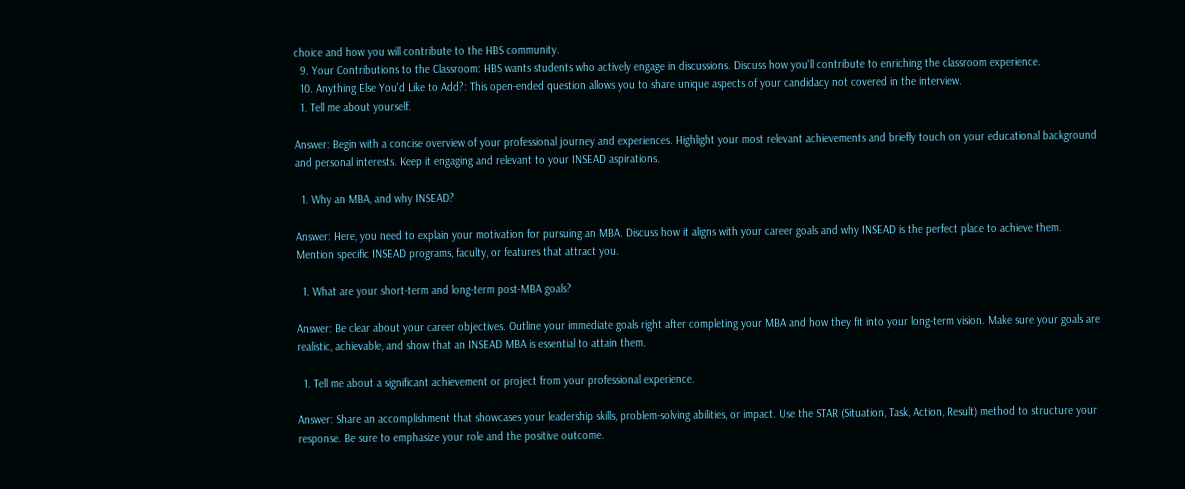choice and how you will contribute to the HBS community.
  9. Your Contributions to the Classroom: HBS wants students who actively engage in discussions. Discuss how you'll contribute to enriching the classroom experience.
  10. Anything Else You'd Like to Add?: This open-ended question allows you to share unique aspects of your candidacy not covered in the interview.
  1. Tell me about yourself.

Answer: Begin with a concise overview of your professional journey and experiences. Highlight your most relevant achievements and briefly touch on your educational background and personal interests. Keep it engaging and relevant to your INSEAD aspirations.

  1. Why an MBA, and why INSEAD?

Answer: Here, you need to explain your motivation for pursuing an MBA. Discuss how it aligns with your career goals and why INSEAD is the perfect place to achieve them. Mention specific INSEAD programs, faculty, or features that attract you.

  1. What are your short-term and long-term post-MBA goals?

Answer: Be clear about your career objectives. Outline your immediate goals right after completing your MBA and how they fit into your long-term vision. Make sure your goals are realistic, achievable, and show that an INSEAD MBA is essential to attain them.

  1. Tell me about a significant achievement or project from your professional experience.

Answer: Share an accomplishment that showcases your leadership skills, problem-solving abilities, or impact. Use the STAR (Situation, Task, Action, Result) method to structure your response. Be sure to emphasize your role and the positive outcome.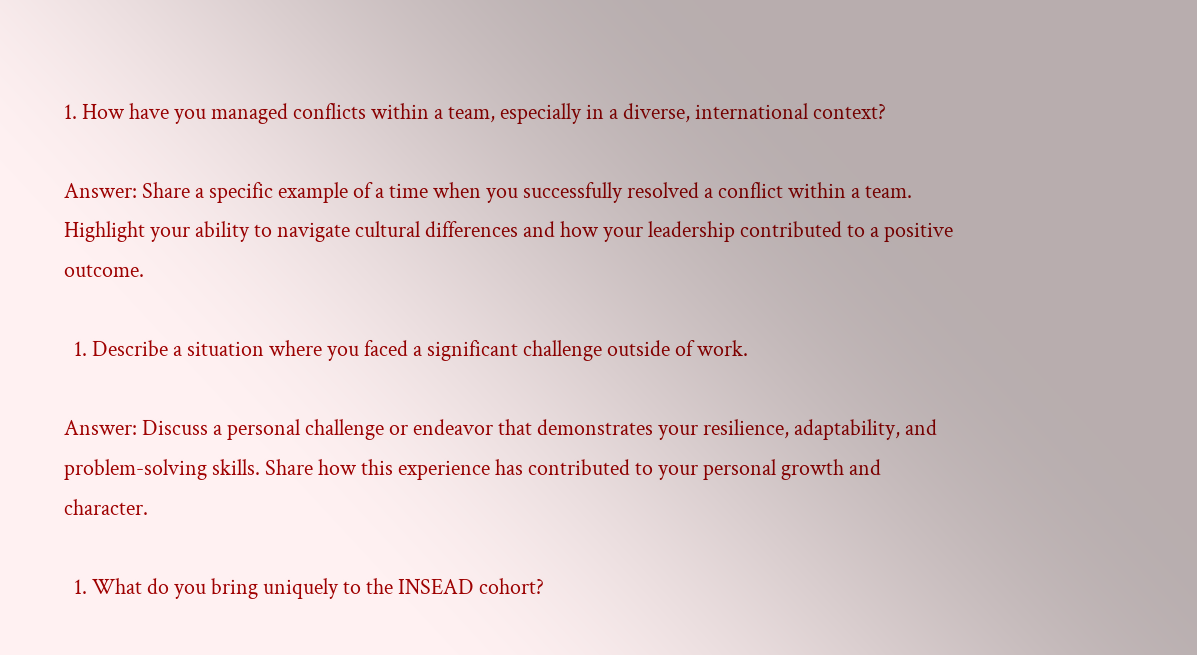1. How have you managed conflicts within a team, especially in a diverse, international context?

Answer: Share a specific example of a time when you successfully resolved a conflict within a team. Highlight your ability to navigate cultural differences and how your leadership contributed to a positive outcome.

  1. Describe a situation where you faced a significant challenge outside of work.

Answer: Discuss a personal challenge or endeavor that demonstrates your resilience, adaptability, and problem-solving skills. Share how this experience has contributed to your personal growth and character.

  1. What do you bring uniquely to the INSEAD cohort?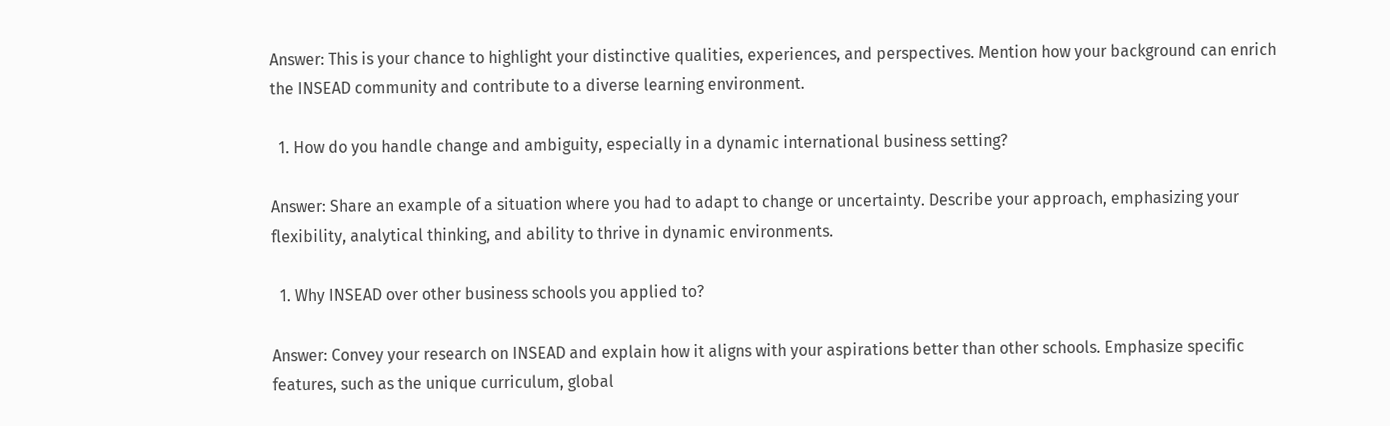Answer: This is your chance to highlight your distinctive qualities, experiences, and perspectives. Mention how your background can enrich the INSEAD community and contribute to a diverse learning environment.

  1. How do you handle change and ambiguity, especially in a dynamic international business setting?

Answer: Share an example of a situation where you had to adapt to change or uncertainty. Describe your approach, emphasizing your flexibility, analytical thinking, and ability to thrive in dynamic environments.

  1. Why INSEAD over other business schools you applied to?

Answer: Convey your research on INSEAD and explain how it aligns with your aspirations better than other schools. Emphasize specific features, such as the unique curriculum, global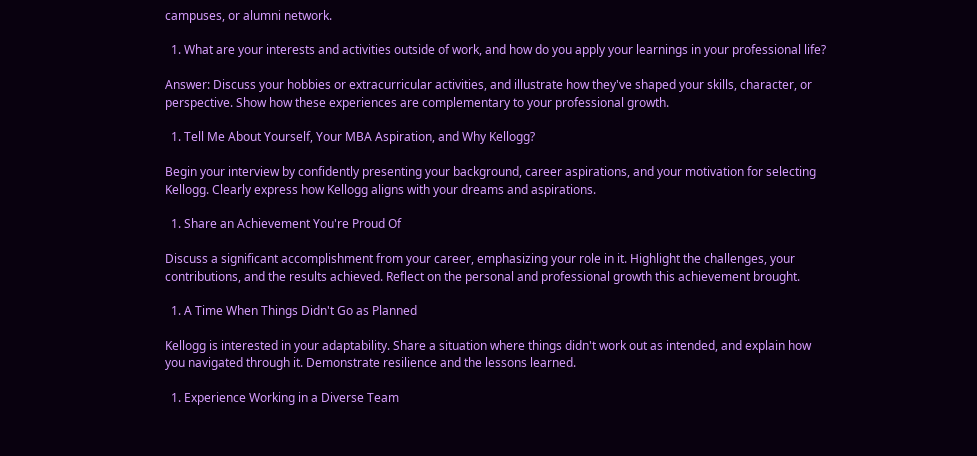campuses, or alumni network.

  1. What are your interests and activities outside of work, and how do you apply your learnings in your professional life?

Answer: Discuss your hobbies or extracurricular activities, and illustrate how they've shaped your skills, character, or perspective. Show how these experiences are complementary to your professional growth.

  1. Tell Me About Yourself, Your MBA Aspiration, and Why Kellogg?

Begin your interview by confidently presenting your background, career aspirations, and your motivation for selecting Kellogg. Clearly express how Kellogg aligns with your dreams and aspirations.

  1. Share an Achievement You're Proud Of

Discuss a significant accomplishment from your career, emphasizing your role in it. Highlight the challenges, your contributions, and the results achieved. Reflect on the personal and professional growth this achievement brought.

  1. A Time When Things Didn't Go as Planned

Kellogg is interested in your adaptability. Share a situation where things didn't work out as intended, and explain how you navigated through it. Demonstrate resilience and the lessons learned.

  1. Experience Working in a Diverse Team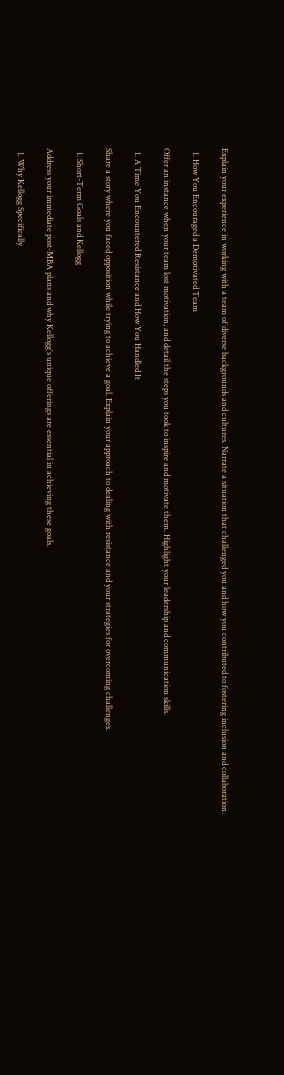Explain your experience in working with a team of diverse backgrounds and cultures. Narrate a situation that challenged you and how you contributed to fostering inclusion and collaboration.

  1. How You Encouraged a Demotivated Team

Offer an instance when your team lost motivation, and detail the steps you took to inspire and motivate them. Highlight your leadership and communication skills.

  1. A Time You Encountered Resistance and How You Handled It

Share a story where you faced opposition while trying to achieve a goal. Explain your approach to dealing with resistance and your strategies for overcoming challenges.

  1. Short-Term Goals and Kellogg

Address your immediate post-MBA plans and why Kellogg's unique offerings are essential in achieving these goals.

  1. Why Kellogg Specifically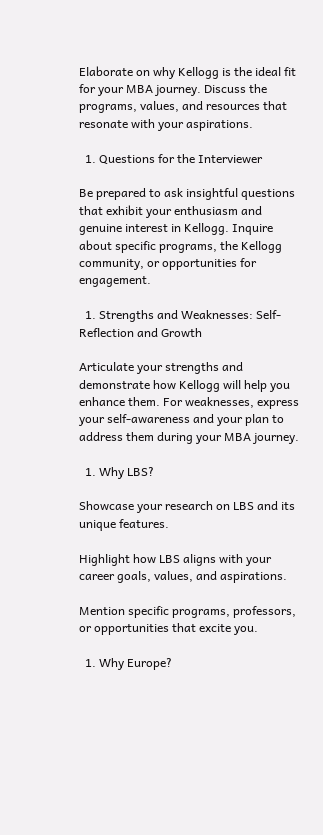Elaborate on why Kellogg is the ideal fit for your MBA journey. Discuss the programs, values, and resources that resonate with your aspirations.

  1. Questions for the Interviewer

Be prepared to ask insightful questions that exhibit your enthusiasm and genuine interest in Kellogg. Inquire about specific programs, the Kellogg community, or opportunities for engagement.

  1. Strengths and Weaknesses: Self-Reflection and Growth

Articulate your strengths and demonstrate how Kellogg will help you enhance them. For weaknesses, express your self-awareness and your plan to address them during your MBA journey.

  1. Why LBS?

Showcase your research on LBS and its unique features.

Highlight how LBS aligns with your career goals, values, and aspirations.

Mention specific programs, professors, or opportunities that excite you.

  1. Why Europe?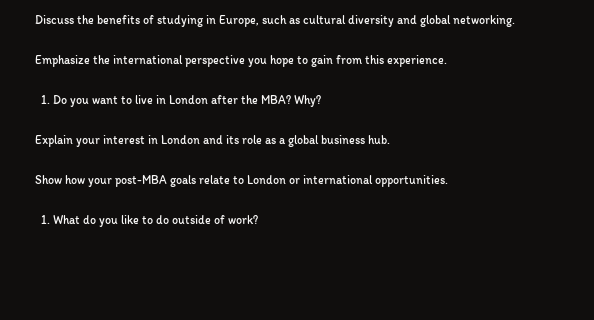Discuss the benefits of studying in Europe, such as cultural diversity and global networking.

Emphasize the international perspective you hope to gain from this experience.

  1. Do you want to live in London after the MBA? Why?

Explain your interest in London and its role as a global business hub.

Show how your post-MBA goals relate to London or international opportunities.

  1. What do you like to do outside of work?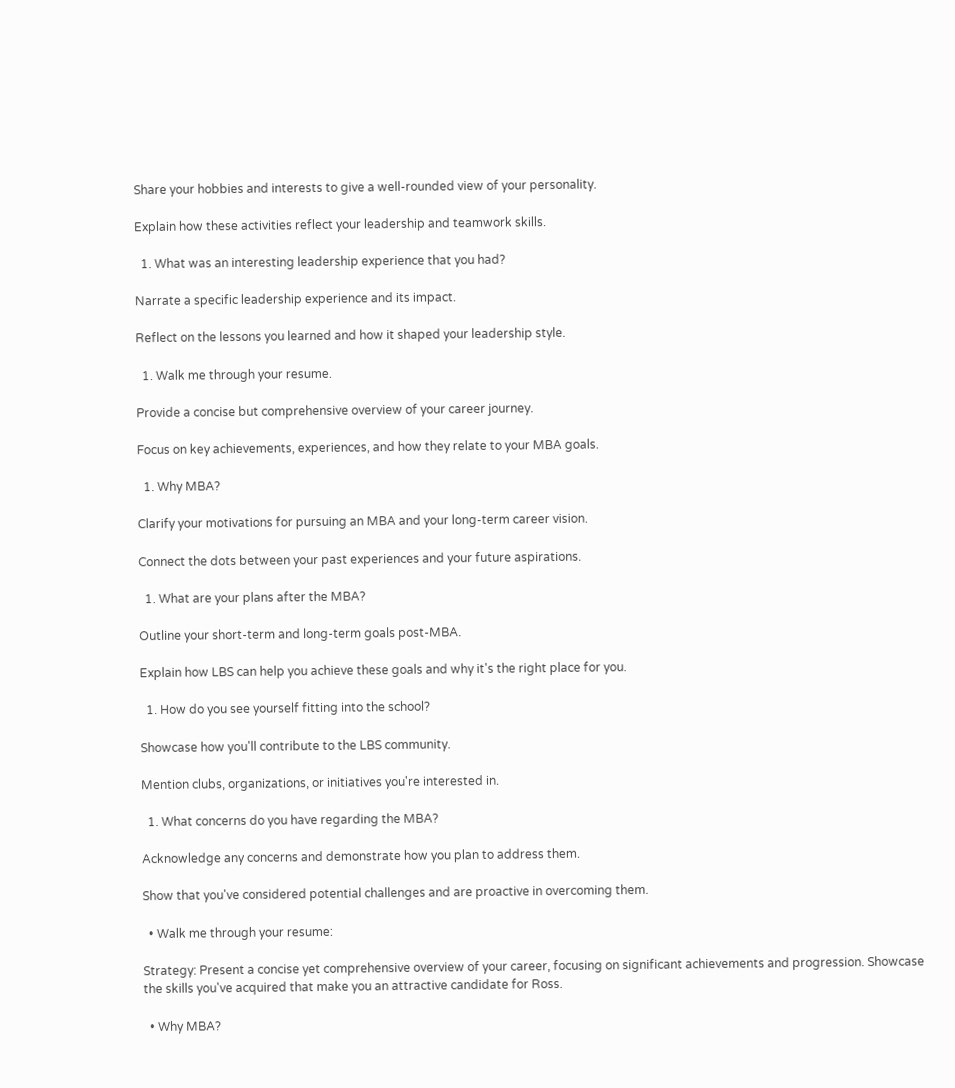Share your hobbies and interests to give a well-rounded view of your personality.

Explain how these activities reflect your leadership and teamwork skills.

  1. What was an interesting leadership experience that you had?

Narrate a specific leadership experience and its impact.

Reflect on the lessons you learned and how it shaped your leadership style.

  1. Walk me through your resume.

Provide a concise but comprehensive overview of your career journey.

Focus on key achievements, experiences, and how they relate to your MBA goals.

  1. Why MBA?

Clarify your motivations for pursuing an MBA and your long-term career vision.

Connect the dots between your past experiences and your future aspirations.

  1. What are your plans after the MBA?

Outline your short-term and long-term goals post-MBA.

Explain how LBS can help you achieve these goals and why it's the right place for you.

  1. How do you see yourself fitting into the school?

Showcase how you'll contribute to the LBS community.

Mention clubs, organizations, or initiatives you're interested in.

  1. What concerns do you have regarding the MBA?

Acknowledge any concerns and demonstrate how you plan to address them.

Show that you've considered potential challenges and are proactive in overcoming them.

  • Walk me through your resume:

Strategy: Present a concise yet comprehensive overview of your career, focusing on significant achievements and progression. Showcase the skills you've acquired that make you an attractive candidate for Ross.

  • Why MBA?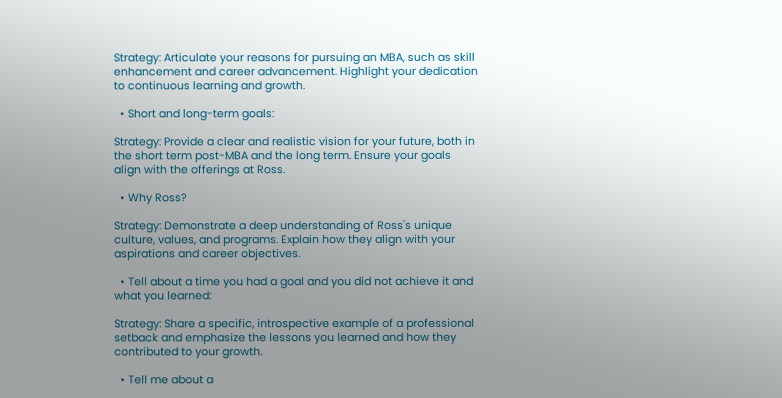Strategy: Articulate your reasons for pursuing an MBA, such as skill enhancement and career advancement. Highlight your dedication to continuous learning and growth.

  • Short and long-term goals:

Strategy: Provide a clear and realistic vision for your future, both in the short term post-MBA and the long term. Ensure your goals align with the offerings at Ross.

  • Why Ross?

Strategy: Demonstrate a deep understanding of Ross's unique culture, values, and programs. Explain how they align with your aspirations and career objectives.

  • Tell about a time you had a goal and you did not achieve it and what you learned:

Strategy: Share a specific, introspective example of a professional setback and emphasize the lessons you learned and how they contributed to your growth.

  • Tell me about a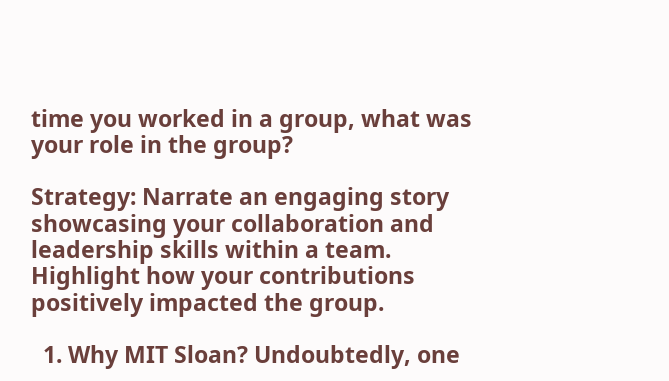time you worked in a group, what was your role in the group?

Strategy: Narrate an engaging story showcasing your collaboration and leadership skills within a team. Highlight how your contributions positively impacted the group.

  1. Why MIT Sloan? Undoubtedly, one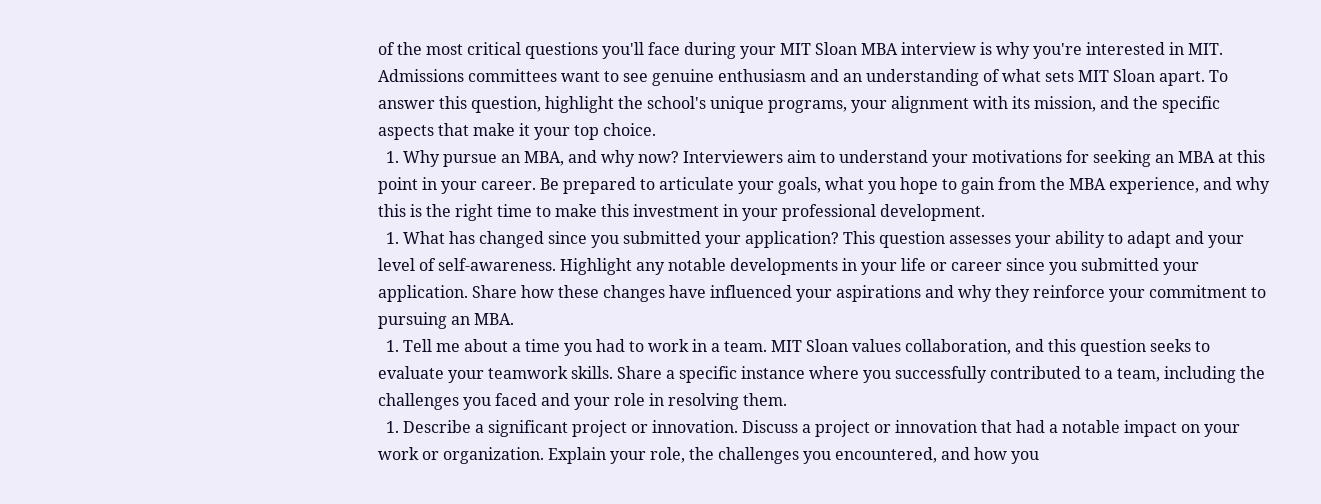of the most critical questions you'll face during your MIT Sloan MBA interview is why you're interested in MIT. Admissions committees want to see genuine enthusiasm and an understanding of what sets MIT Sloan apart. To answer this question, highlight the school's unique programs, your alignment with its mission, and the specific aspects that make it your top choice.
  1. Why pursue an MBA, and why now? Interviewers aim to understand your motivations for seeking an MBA at this point in your career. Be prepared to articulate your goals, what you hope to gain from the MBA experience, and why this is the right time to make this investment in your professional development.
  1. What has changed since you submitted your application? This question assesses your ability to adapt and your level of self-awareness. Highlight any notable developments in your life or career since you submitted your application. Share how these changes have influenced your aspirations and why they reinforce your commitment to pursuing an MBA.
  1. Tell me about a time you had to work in a team. MIT Sloan values collaboration, and this question seeks to evaluate your teamwork skills. Share a specific instance where you successfully contributed to a team, including the challenges you faced and your role in resolving them.
  1. Describe a significant project or innovation. Discuss a project or innovation that had a notable impact on your work or organization. Explain your role, the challenges you encountered, and how you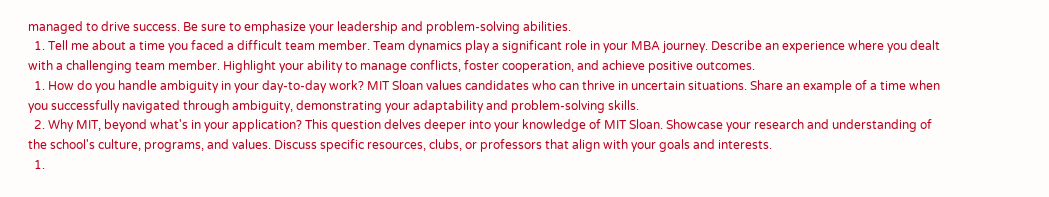managed to drive success. Be sure to emphasize your leadership and problem-solving abilities.
  1. Tell me about a time you faced a difficult team member. Team dynamics play a significant role in your MBA journey. Describe an experience where you dealt with a challenging team member. Highlight your ability to manage conflicts, foster cooperation, and achieve positive outcomes.
  1. How do you handle ambiguity in your day-to-day work? MIT Sloan values candidates who can thrive in uncertain situations. Share an example of a time when you successfully navigated through ambiguity, demonstrating your adaptability and problem-solving skills.
  2. Why MIT, beyond what's in your application? This question delves deeper into your knowledge of MIT Sloan. Showcase your research and understanding of the school's culture, programs, and values. Discuss specific resources, clubs, or professors that align with your goals and interests.
  1.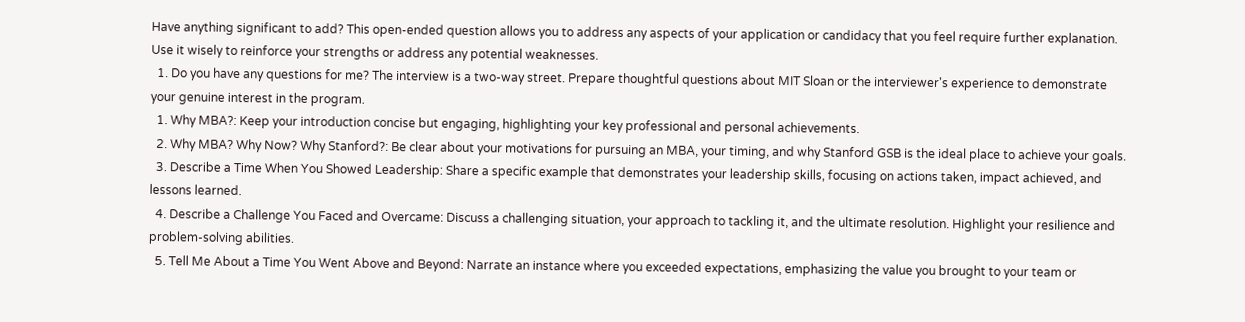Have anything significant to add? This open-ended question allows you to address any aspects of your application or candidacy that you feel require further explanation. Use it wisely to reinforce your strengths or address any potential weaknesses.
  1. Do you have any questions for me? The interview is a two-way street. Prepare thoughtful questions about MIT Sloan or the interviewer's experience to demonstrate your genuine interest in the program.
  1. Why MBA?: Keep your introduction concise but engaging, highlighting your key professional and personal achievements.
  2. Why MBA? Why Now? Why Stanford?: Be clear about your motivations for pursuing an MBA, your timing, and why Stanford GSB is the ideal place to achieve your goals.
  3. Describe a Time When You Showed Leadership: Share a specific example that demonstrates your leadership skills, focusing on actions taken, impact achieved, and lessons learned.
  4. Describe a Challenge You Faced and Overcame: Discuss a challenging situation, your approach to tackling it, and the ultimate resolution. Highlight your resilience and problem-solving abilities.
  5. Tell Me About a Time You Went Above and Beyond: Narrate an instance where you exceeded expectations, emphasizing the value you brought to your team or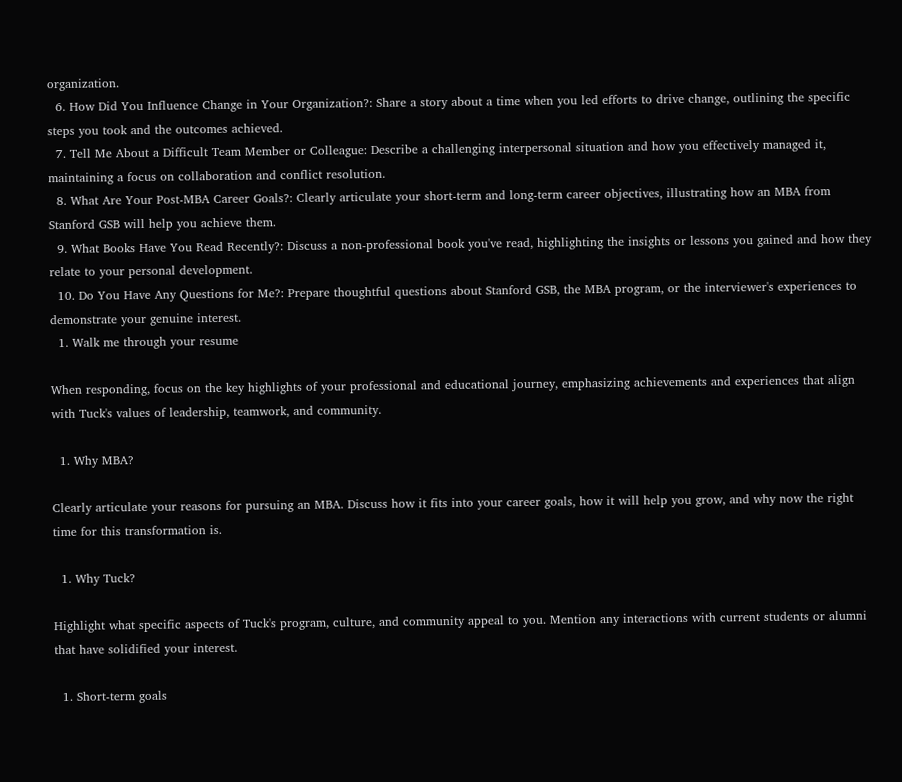organization.
  6. How Did You Influence Change in Your Organization?: Share a story about a time when you led efforts to drive change, outlining the specific steps you took and the outcomes achieved.
  7. Tell Me About a Difficult Team Member or Colleague: Describe a challenging interpersonal situation and how you effectively managed it, maintaining a focus on collaboration and conflict resolution.
  8. What Are Your Post-MBA Career Goals?: Clearly articulate your short-term and long-term career objectives, illustrating how an MBA from Stanford GSB will help you achieve them.
  9. What Books Have You Read Recently?: Discuss a non-professional book you've read, highlighting the insights or lessons you gained and how they relate to your personal development.
  10. Do You Have Any Questions for Me?: Prepare thoughtful questions about Stanford GSB, the MBA program, or the interviewer's experiences to demonstrate your genuine interest.
  1. Walk me through your resume

When responding, focus on the key highlights of your professional and educational journey, emphasizing achievements and experiences that align with Tuck's values of leadership, teamwork, and community.

  1. Why MBA?

Clearly articulate your reasons for pursuing an MBA. Discuss how it fits into your career goals, how it will help you grow, and why now the right time for this transformation is.

  1. Why Tuck?

Highlight what specific aspects of Tuck's program, culture, and community appeal to you. Mention any interactions with current students or alumni that have solidified your interest.

  1. Short-term goals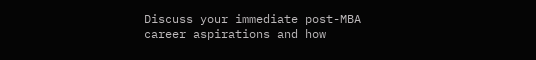Discuss your immediate post-MBA career aspirations and how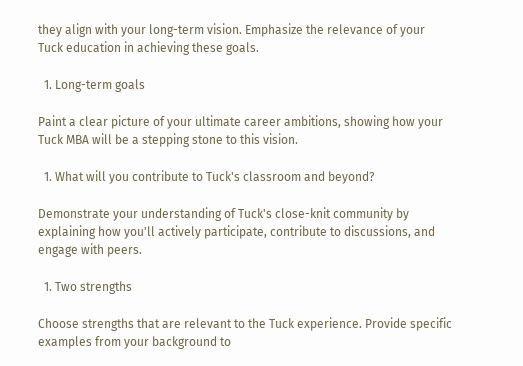they align with your long-term vision. Emphasize the relevance of your Tuck education in achieving these goals.

  1. Long-term goals

Paint a clear picture of your ultimate career ambitions, showing how your Tuck MBA will be a stepping stone to this vision.

  1. What will you contribute to Tuck's classroom and beyond?

Demonstrate your understanding of Tuck's close-knit community by explaining how you'll actively participate, contribute to discussions, and engage with peers.

  1. Two strengths

Choose strengths that are relevant to the Tuck experience. Provide specific examples from your background to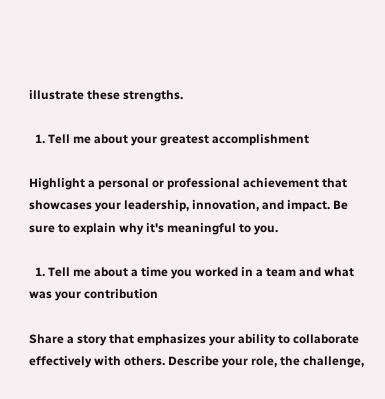illustrate these strengths.

  1. Tell me about your greatest accomplishment

Highlight a personal or professional achievement that showcases your leadership, innovation, and impact. Be sure to explain why it's meaningful to you.

  1. Tell me about a time you worked in a team and what was your contribution

Share a story that emphasizes your ability to collaborate effectively with others. Describe your role, the challenge,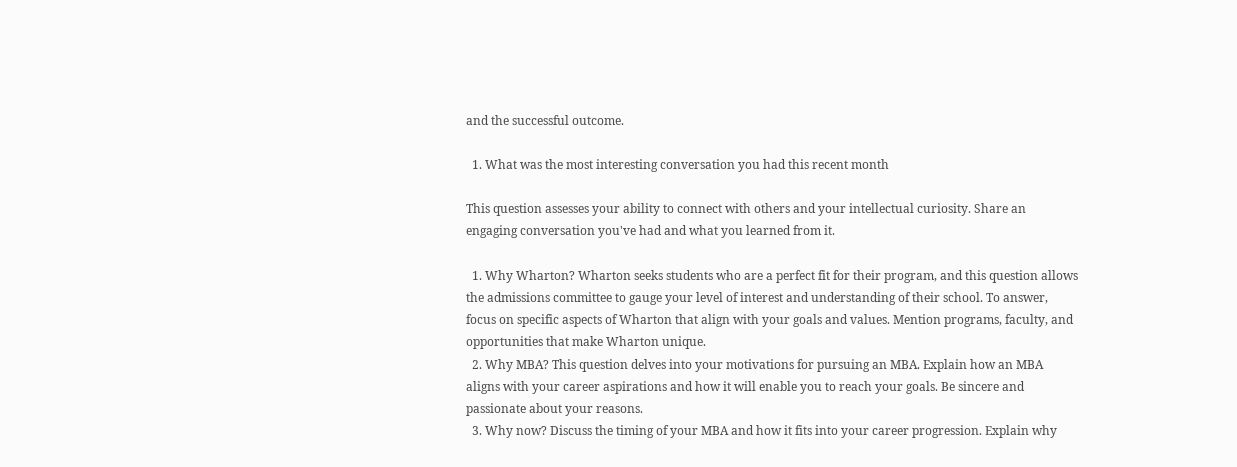and the successful outcome.

  1. What was the most interesting conversation you had this recent month

This question assesses your ability to connect with others and your intellectual curiosity. Share an engaging conversation you've had and what you learned from it.

  1. Why Wharton? Wharton seeks students who are a perfect fit for their program, and this question allows the admissions committee to gauge your level of interest and understanding of their school. To answer, focus on specific aspects of Wharton that align with your goals and values. Mention programs, faculty, and opportunities that make Wharton unique.
  2. Why MBA? This question delves into your motivations for pursuing an MBA. Explain how an MBA aligns with your career aspirations and how it will enable you to reach your goals. Be sincere and passionate about your reasons.
  3. Why now? Discuss the timing of your MBA and how it fits into your career progression. Explain why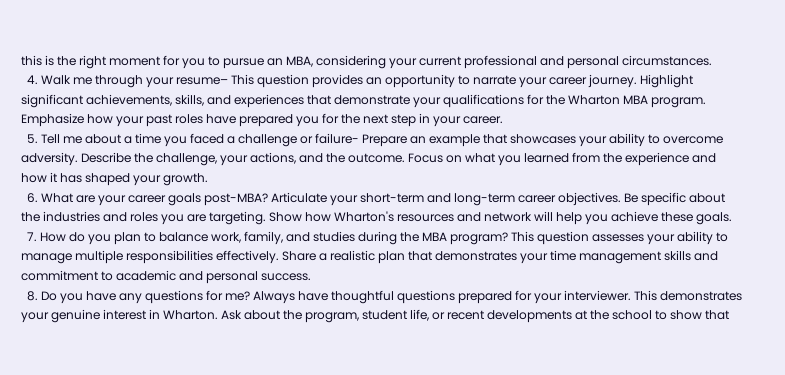this is the right moment for you to pursue an MBA, considering your current professional and personal circumstances.
  4. Walk me through your resume– This question provides an opportunity to narrate your career journey. Highlight significant achievements, skills, and experiences that demonstrate your qualifications for the Wharton MBA program. Emphasize how your past roles have prepared you for the next step in your career.
  5. Tell me about a time you faced a challenge or failure- Prepare an example that showcases your ability to overcome adversity. Describe the challenge, your actions, and the outcome. Focus on what you learned from the experience and how it has shaped your growth.
  6. What are your career goals post-MBA? Articulate your short-term and long-term career objectives. Be specific about the industries and roles you are targeting. Show how Wharton's resources and network will help you achieve these goals.
  7. How do you plan to balance work, family, and studies during the MBA program? This question assesses your ability to manage multiple responsibilities effectively. Share a realistic plan that demonstrates your time management skills and commitment to academic and personal success.
  8. Do you have any questions for me? Always have thoughtful questions prepared for your interviewer. This demonstrates your genuine interest in Wharton. Ask about the program, student life, or recent developments at the school to show that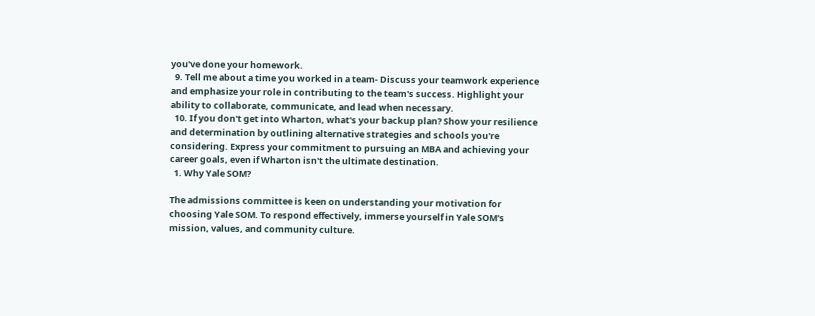you've done your homework.
  9. Tell me about a time you worked in a team- Discuss your teamwork experience and emphasize your role in contributing to the team's success. Highlight your ability to collaborate, communicate, and lead when necessary.
  10. If you don't get into Wharton, what's your backup plan? Show your resilience and determination by outlining alternative strategies and schools you're considering. Express your commitment to pursuing an MBA and achieving your career goals, even if Wharton isn't the ultimate destination.
  1. Why Yale SOM?

The admissions committee is keen on understanding your motivation for choosing Yale SOM. To respond effectively, immerse yourself in Yale SOM's mission, values, and community culture.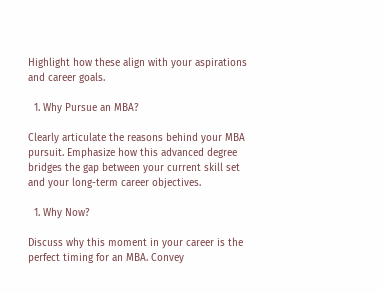Highlight how these align with your aspirations and career goals.

  1. Why Pursue an MBA?

Clearly articulate the reasons behind your MBA pursuit. Emphasize how this advanced degree bridges the gap between your current skill set and your long-term career objectives.

  1. Why Now?

Discuss why this moment in your career is the perfect timing for an MBA. Convey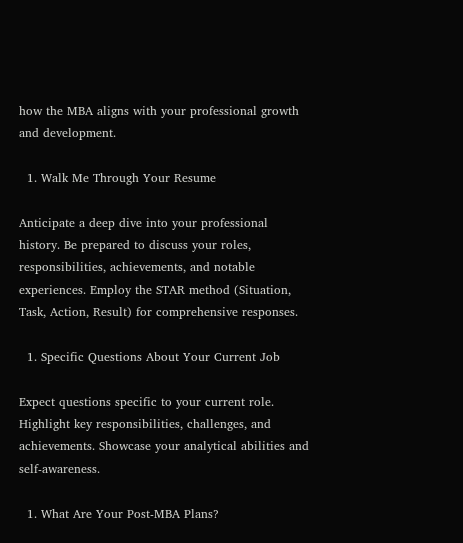how the MBA aligns with your professional growth and development.

  1. Walk Me Through Your Resume

Anticipate a deep dive into your professional history. Be prepared to discuss your roles, responsibilities, achievements, and notable experiences. Employ the STAR method (Situation, Task, Action, Result) for comprehensive responses.

  1. Specific Questions About Your Current Job

Expect questions specific to your current role. Highlight key responsibilities, challenges, and achievements. Showcase your analytical abilities and self-awareness.

  1. What Are Your Post-MBA Plans?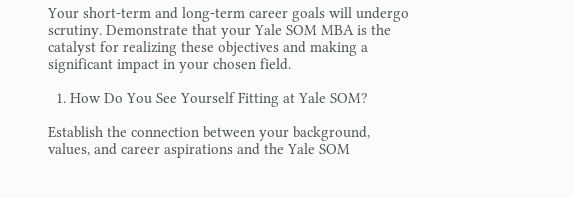Your short-term and long-term career goals will undergo scrutiny. Demonstrate that your Yale SOM MBA is the catalyst for realizing these objectives and making a significant impact in your chosen field.

  1. How Do You See Yourself Fitting at Yale SOM?

Establish the connection between your background, values, and career aspirations and the Yale SOM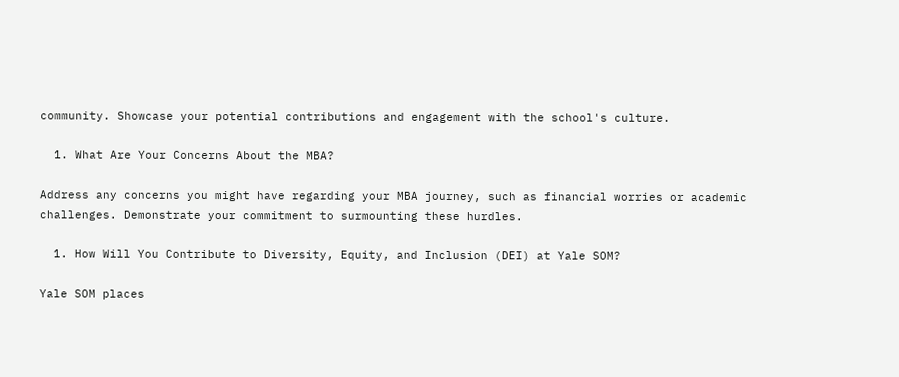community. Showcase your potential contributions and engagement with the school's culture.

  1. What Are Your Concerns About the MBA?

Address any concerns you might have regarding your MBA journey, such as financial worries or academic challenges. Demonstrate your commitment to surmounting these hurdles.

  1. How Will You Contribute to Diversity, Equity, and Inclusion (DEI) at Yale SOM?

Yale SOM places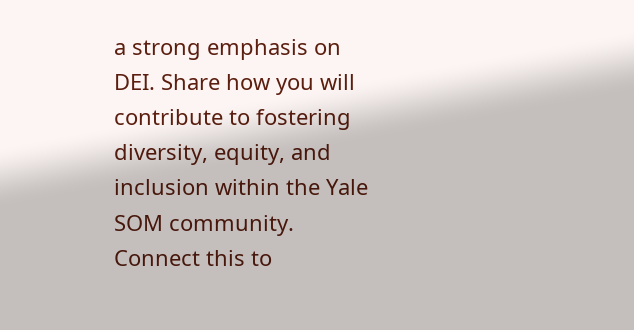a strong emphasis on DEI. Share how you will contribute to fostering diversity, equity, and inclusion within the Yale SOM community. Connect this to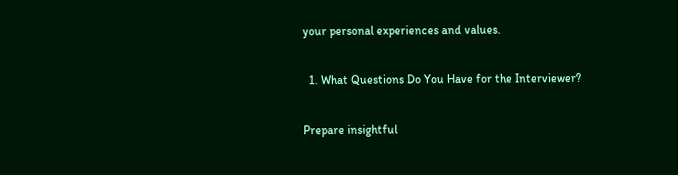your personal experiences and values.

  1. What Questions Do You Have for the Interviewer?

Prepare insightful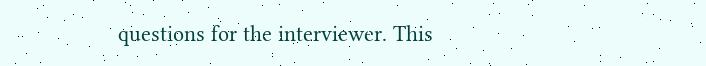questions for the interviewer. This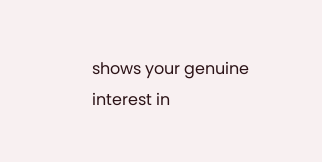shows your genuine interest in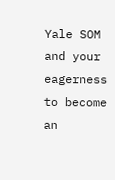Yale SOM and your eagerness to become an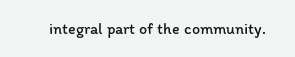integral part of the community.